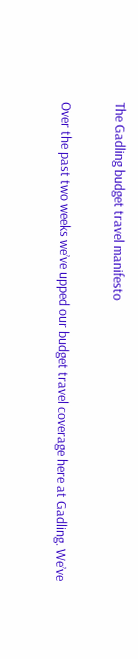The Gadling budget travel manifesto

Over the past two weeks we’ve upped our budget travel coverage here at Gadling. We’ve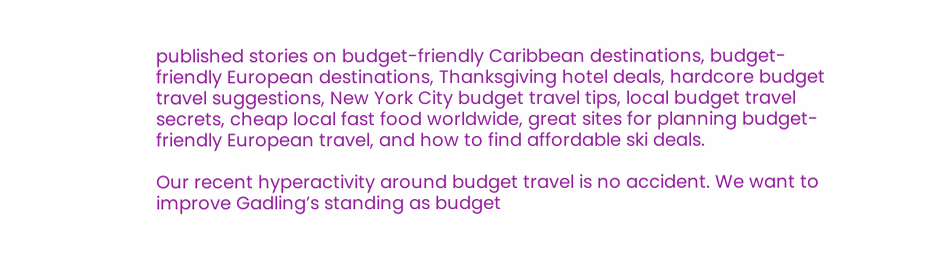published stories on budget-friendly Caribbean destinations, budget-friendly European destinations, Thanksgiving hotel deals, hardcore budget travel suggestions, New York City budget travel tips, local budget travel secrets, cheap local fast food worldwide, great sites for planning budget-friendly European travel, and how to find affordable ski deals.

Our recent hyperactivity around budget travel is no accident. We want to improve Gadling’s standing as budget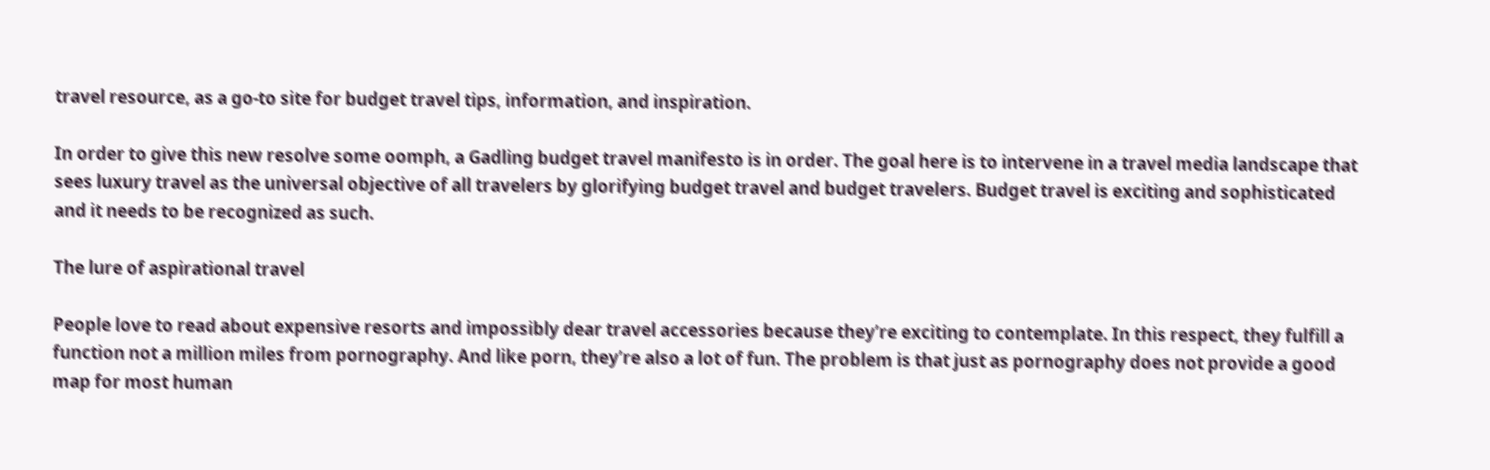travel resource, as a go-to site for budget travel tips, information, and inspiration.

In order to give this new resolve some oomph, a Gadling budget travel manifesto is in order. The goal here is to intervene in a travel media landscape that sees luxury travel as the universal objective of all travelers by glorifying budget travel and budget travelers. Budget travel is exciting and sophisticated and it needs to be recognized as such.

The lure of aspirational travel

People love to read about expensive resorts and impossibly dear travel accessories because they’re exciting to contemplate. In this respect, they fulfill a function not a million miles from pornography. And like porn, they’re also a lot of fun. The problem is that just as pornography does not provide a good map for most human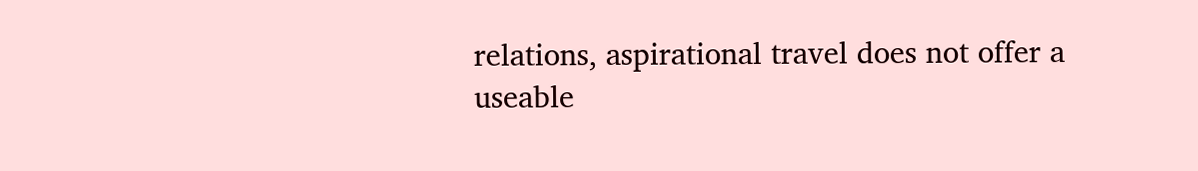relations, aspirational travel does not offer a useable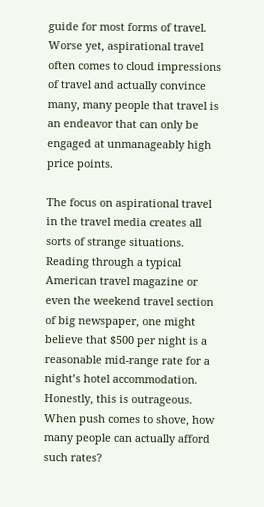guide for most forms of travel. Worse yet, aspirational travel often comes to cloud impressions of travel and actually convince many, many people that travel is an endeavor that can only be engaged at unmanageably high price points.

The focus on aspirational travel in the travel media creates all sorts of strange situations. Reading through a typical American travel magazine or even the weekend travel section of big newspaper, one might believe that $500 per night is a reasonable mid-range rate for a night’s hotel accommodation. Honestly, this is outrageous. When push comes to shove, how many people can actually afford such rates?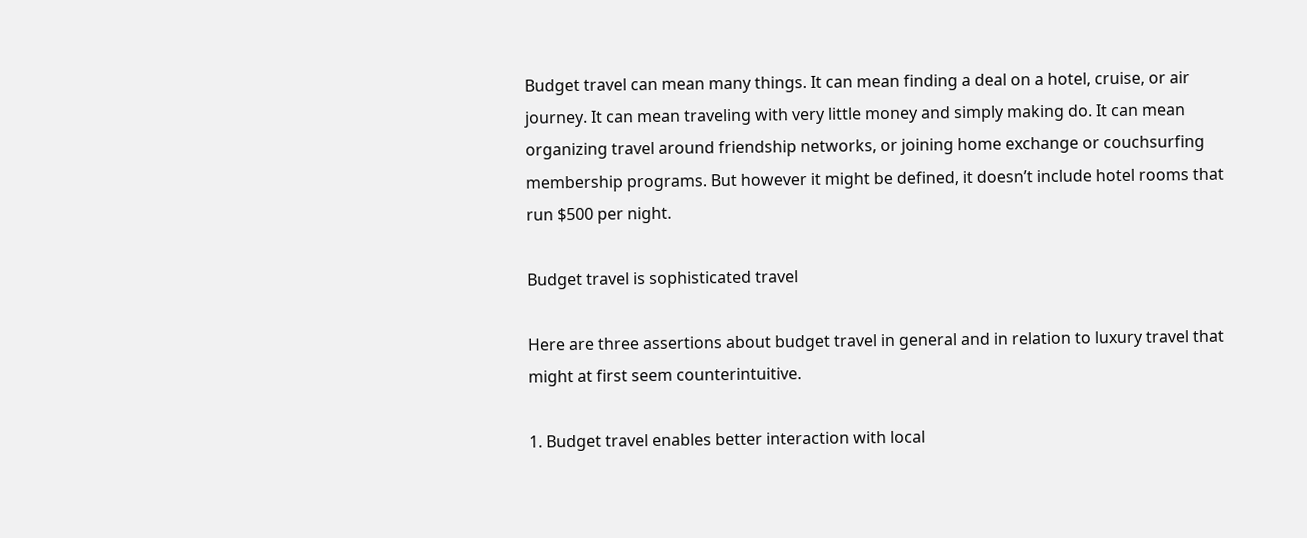Budget travel can mean many things. It can mean finding a deal on a hotel, cruise, or air journey. It can mean traveling with very little money and simply making do. It can mean organizing travel around friendship networks, or joining home exchange or couchsurfing membership programs. But however it might be defined, it doesn’t include hotel rooms that run $500 per night.

Budget travel is sophisticated travel

Here are three assertions about budget travel in general and in relation to luxury travel that might at first seem counterintuitive.

1. Budget travel enables better interaction with local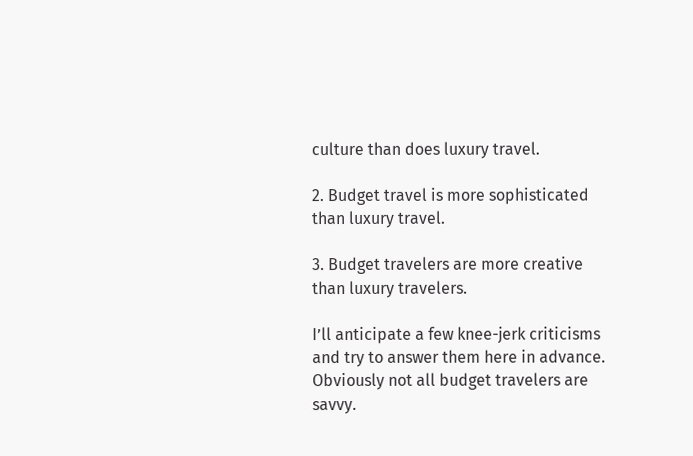culture than does luxury travel.

2. Budget travel is more sophisticated than luxury travel.

3. Budget travelers are more creative than luxury travelers.

I’ll anticipate a few knee-jerk criticisms and try to answer them here in advance. Obviously not all budget travelers are savvy.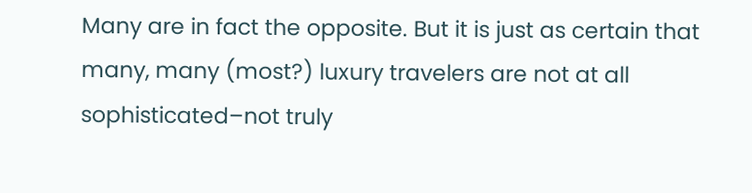Many are in fact the opposite. But it is just as certain that many, many (most?) luxury travelers are not at all sophisticated–not truly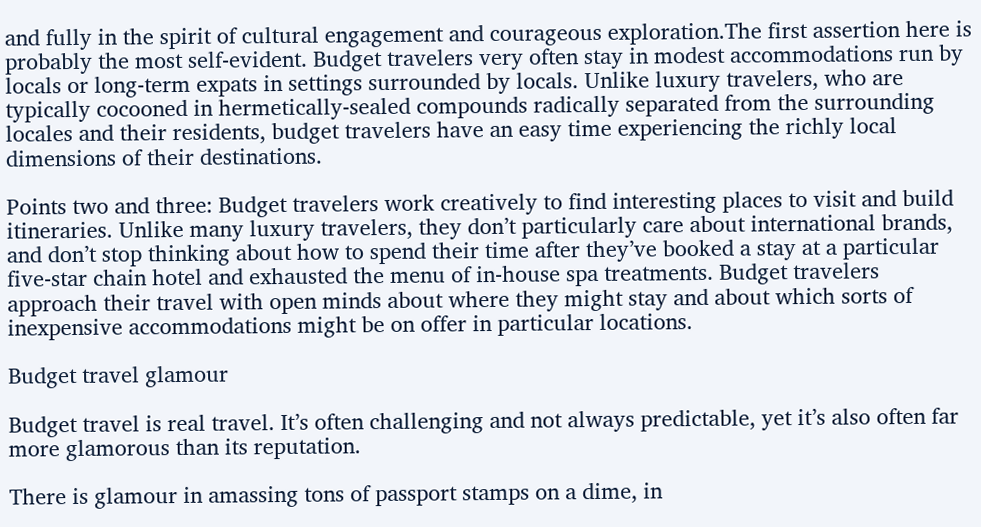and fully in the spirit of cultural engagement and courageous exploration.The first assertion here is probably the most self-evident. Budget travelers very often stay in modest accommodations run by locals or long-term expats in settings surrounded by locals. Unlike luxury travelers, who are typically cocooned in hermetically-sealed compounds radically separated from the surrounding locales and their residents, budget travelers have an easy time experiencing the richly local dimensions of their destinations.

Points two and three: Budget travelers work creatively to find interesting places to visit and build itineraries. Unlike many luxury travelers, they don’t particularly care about international brands, and don’t stop thinking about how to spend their time after they’ve booked a stay at a particular five-star chain hotel and exhausted the menu of in-house spa treatments. Budget travelers approach their travel with open minds about where they might stay and about which sorts of inexpensive accommodations might be on offer in particular locations.

Budget travel glamour

Budget travel is real travel. It’s often challenging and not always predictable, yet it’s also often far more glamorous than its reputation.

There is glamour in amassing tons of passport stamps on a dime, in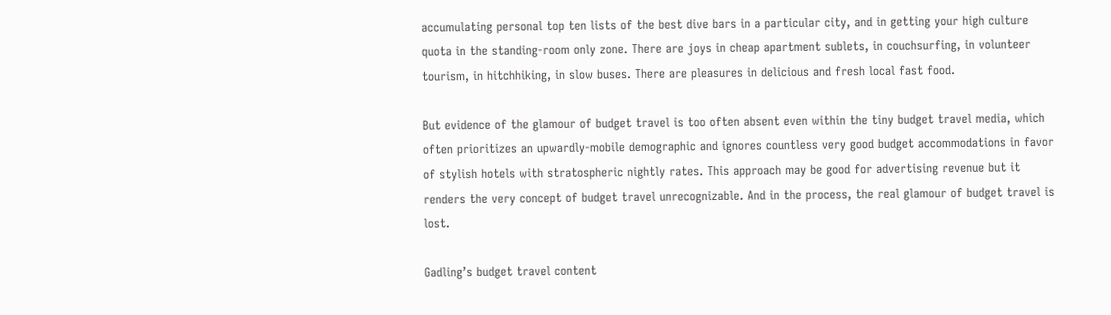accumulating personal top ten lists of the best dive bars in a particular city, and in getting your high culture quota in the standing-room only zone. There are joys in cheap apartment sublets, in couchsurfing, in volunteer tourism, in hitchhiking, in slow buses. There are pleasures in delicious and fresh local fast food.

But evidence of the glamour of budget travel is too often absent even within the tiny budget travel media, which often prioritizes an upwardly-mobile demographic and ignores countless very good budget accommodations in favor of stylish hotels with stratospheric nightly rates. This approach may be good for advertising revenue but it renders the very concept of budget travel unrecognizable. And in the process, the real glamour of budget travel is lost.

Gadling’s budget travel content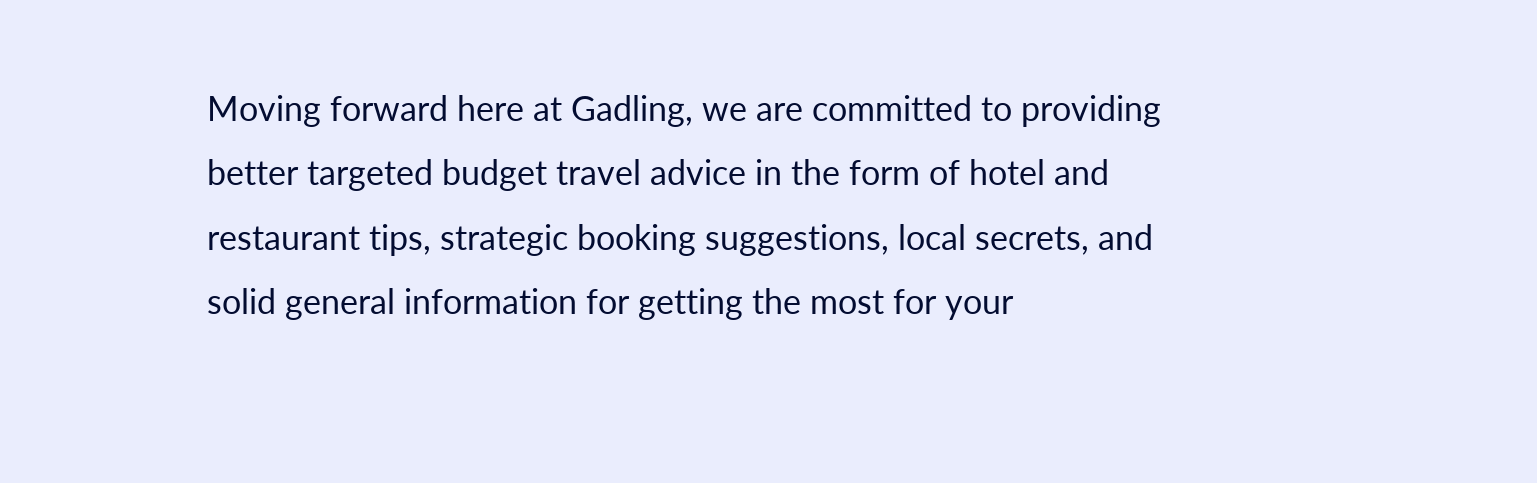Moving forward here at Gadling, we are committed to providing better targeted budget travel advice in the form of hotel and restaurant tips, strategic booking suggestions, local secrets, and solid general information for getting the most for your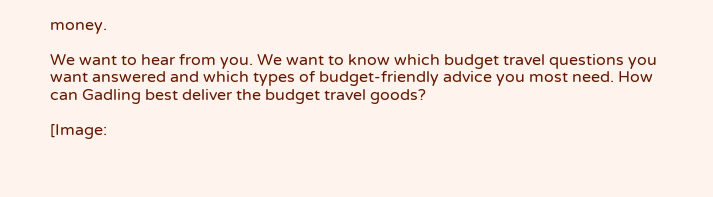money.

We want to hear from you. We want to know which budget travel questions you want answered and which types of budget-friendly advice you most need. How can Gadling best deliver the budget travel goods?

[Image: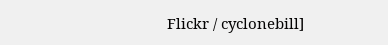Flickr / cyclonebill]